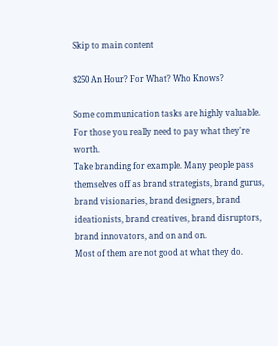Skip to main content

$250 An Hour? For What? Who Knows?

Some communication tasks are highly valuable. For those you really need to pay what they're worth.
Take branding for example. Many people pass themselves off as brand strategists, brand gurus, brand visionaries, brand designers, brand ideationists, brand creatives, brand disruptors, brand innovators, and on and on.
Most of them are not good at what they do.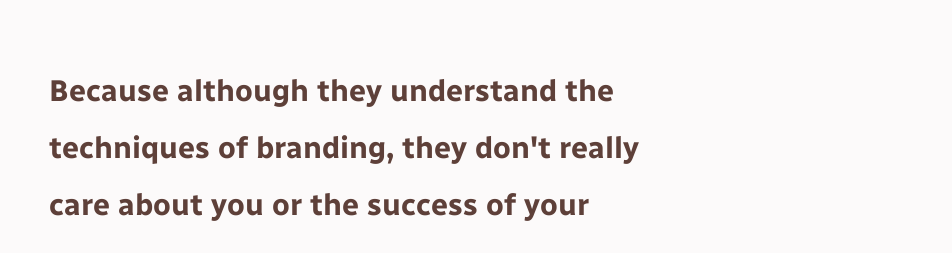Because although they understand the techniques of branding, they don't really care about you or the success of your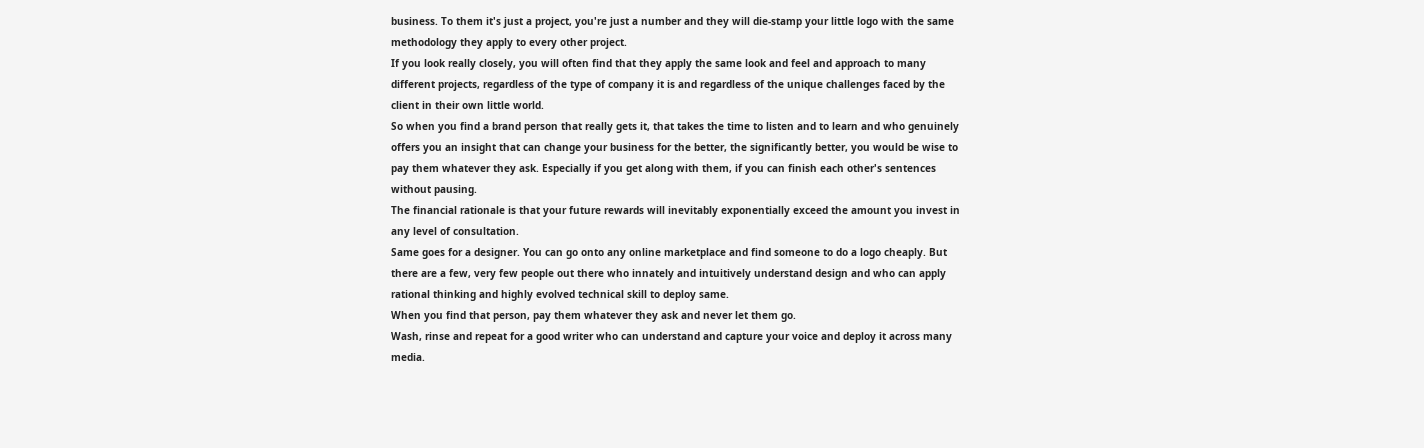business. To them it's just a project, you're just a number and they will die-stamp your little logo with the same methodology they apply to every other project.
If you look really closely, you will often find that they apply the same look and feel and approach to many different projects, regardless of the type of company it is and regardless of the unique challenges faced by the client in their own little world.
So when you find a brand person that really gets it, that takes the time to listen and to learn and who genuinely offers you an insight that can change your business for the better, the significantly better, you would be wise to pay them whatever they ask. Especially if you get along with them, if you can finish each other's sentences without pausing.
The financial rationale is that your future rewards will inevitably exponentially exceed the amount you invest in any level of consultation.
Same goes for a designer. You can go onto any online marketplace and find someone to do a logo cheaply. But there are a few, very few people out there who innately and intuitively understand design and who can apply rational thinking and highly evolved technical skill to deploy same.
When you find that person, pay them whatever they ask and never let them go.
Wash, rinse and repeat for a good writer who can understand and capture your voice and deploy it across many media.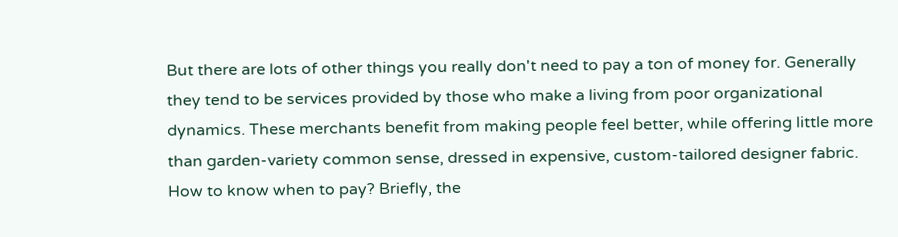But there are lots of other things you really don't need to pay a ton of money for. Generally they tend to be services provided by those who make a living from poor organizational dynamics. These merchants benefit from making people feel better, while offering little more than garden-variety common sense, dressed in expensive, custom-tailored designer fabric.
How to know when to pay? Briefly, the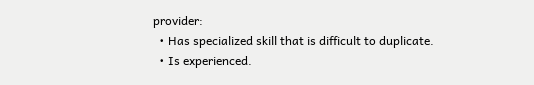provider:
  • Has specialized skill that is difficult to duplicate.
  • Is experienced.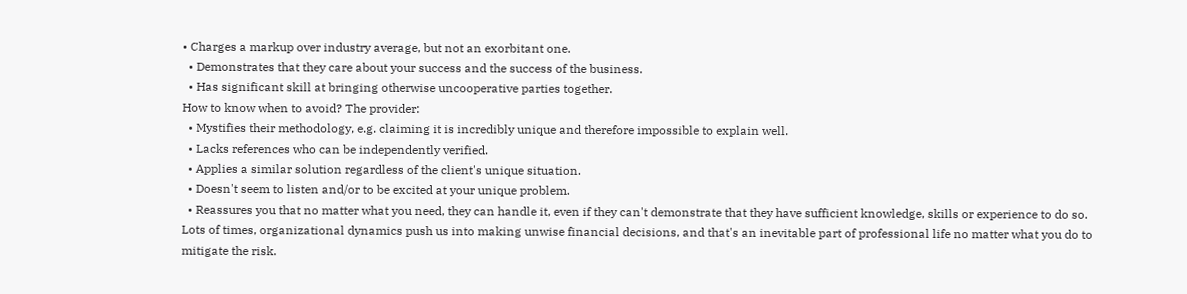• Charges a markup over industry average, but not an exorbitant one.
  • Demonstrates that they care about your success and the success of the business.
  • Has significant skill at bringing otherwise uncooperative parties together.
How to know when to avoid? The provider:
  • Mystifies their methodology, e.g. claiming it is incredibly unique and therefore impossible to explain well.
  • Lacks references who can be independently verified.
  • Applies a similar solution regardless of the client's unique situation.
  • Doesn't seem to listen and/or to be excited at your unique problem.
  • Reassures you that no matter what you need, they can handle it, even if they can't demonstrate that they have sufficient knowledge, skills or experience to do so.
Lots of times, organizational dynamics push us into making unwise financial decisions, and that's an inevitable part of professional life no matter what you do to mitigate the risk.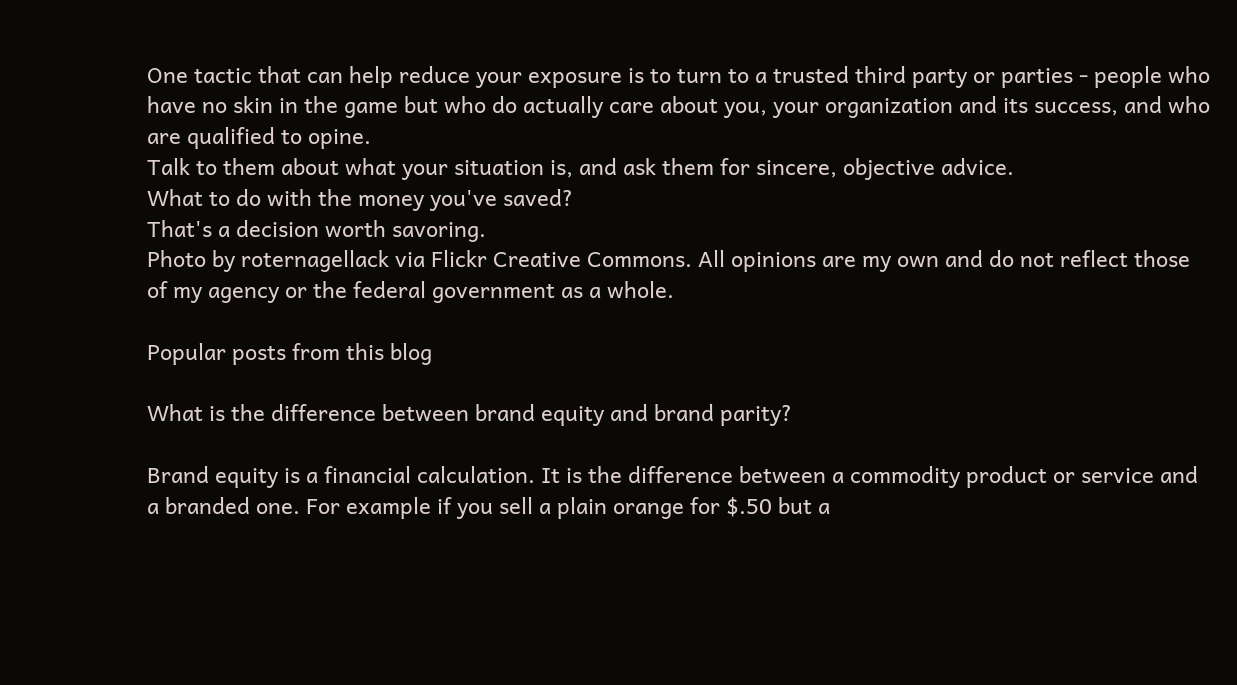One tactic that can help reduce your exposure is to turn to a trusted third party or parties - people who have no skin in the game but who do actually care about you, your organization and its success, and who are qualified to opine.
Talk to them about what your situation is, and ask them for sincere, objective advice.
What to do with the money you've saved?
That's a decision worth savoring.
Photo by roternagellack via Flickr Creative Commons. All opinions are my own and do not reflect those of my agency or the federal government as a whole.

Popular posts from this blog

What is the difference between brand equity and brand parity?

Brand equity is a financial calculation. It is the difference between a commodity product or service and a branded one. For example if you sell a plain orange for $.50 but a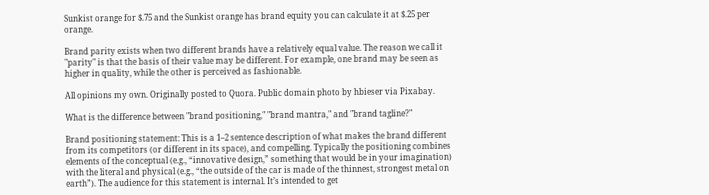Sunkist orange for $.75 and the Sunkist orange has brand equity you can calculate it at $.25 per orange.

Brand parity exists when two different brands have a relatively equal value. The reason we call it "parity" is that the basis of their value may be different. For example, one brand may be seen as higher in quality, while the other is perceived as fashionable.

All opinions my own. Originally posted to Quora. Public domain photo by hbieser via Pixabay.

What is the difference between "brand positioning," "brand mantra," and "brand tagline?"

Brand positioning statement: This is a 1–2 sentence description of what makes the brand different from its competitors (or different in its space), and compelling. Typically the positioning combines elements of the conceptual (e.g., “innovative design,” something that would be in your imagination) with the literal and physical (e.g., “the outside of the car is made of the thinnest, strongest metal on earth”). The audience for this statement is internal. It’s intended to get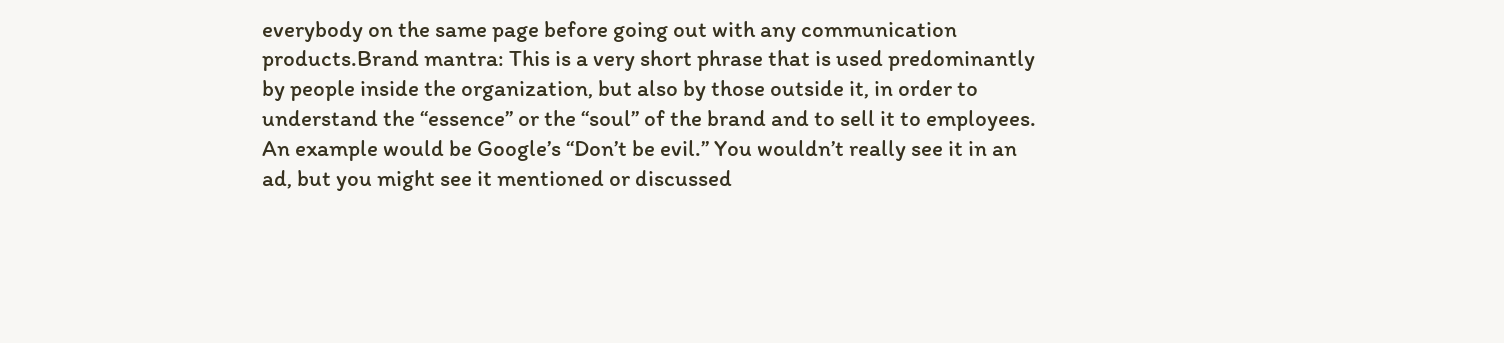everybody on the same page before going out with any communication products.Brand mantra: This is a very short phrase that is used predominantly by people inside the organization, but also by those outside it, in order to understand the “essence” or the “soul” of the brand and to sell it to employees. An example would be Google’s “Don’t be evil.” You wouldn’t really see it in an ad, but you might see it mentioned or discussed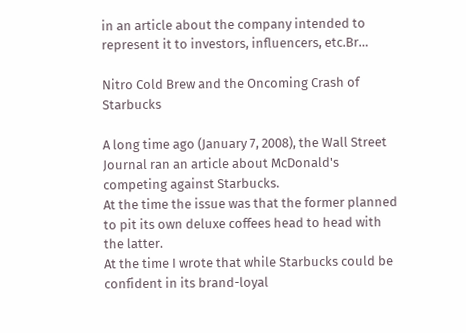in an article about the company intended to represent it to investors, influencers, etc.Br…

Nitro Cold Brew and the Oncoming Crash of Starbucks

A long time ago (January 7, 2008), the Wall Street Journal ran an article about McDonald's competing against Starbucks.
At the time the issue was that the former planned to pit its own deluxe coffees head to head with the latter.
At the time I wrote that while Starbucks could be confident in its brand-loyal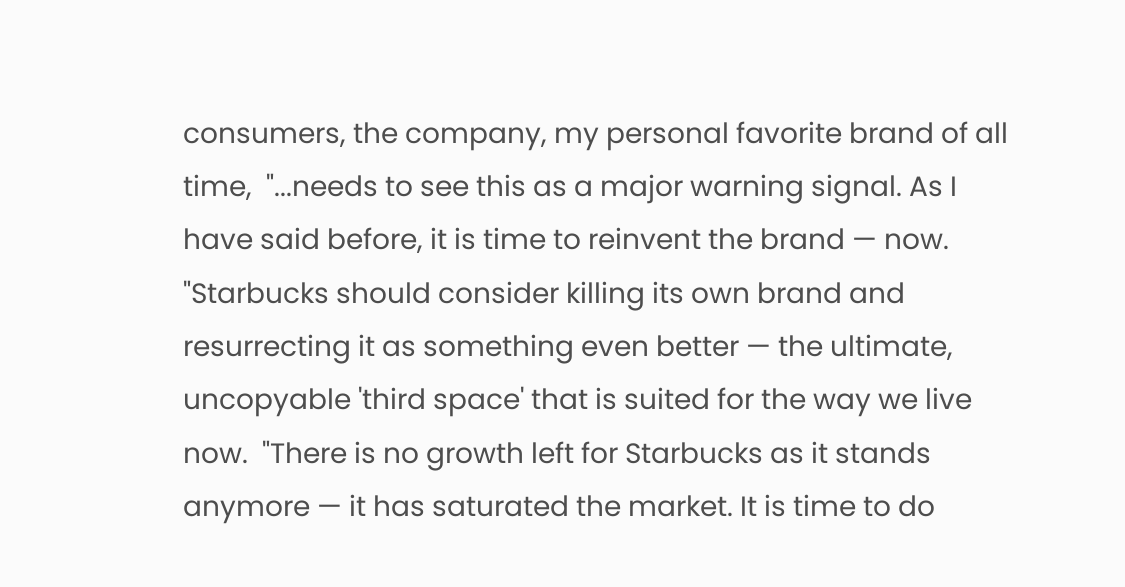consumers, the company, my personal favorite brand of all time,  "...needs to see this as a major warning signal. As I have said before, it is time to reinvent the brand — now.  "Starbucks should consider killing its own brand and resurrecting it as something even better — the ultimate, uncopyable 'third space' that is suited for the way we live now.  "There is no growth left for Starbucks as it stands anymore — it has saturated the market. It is time to do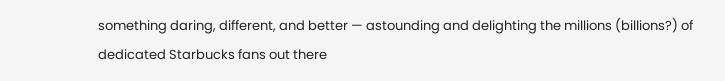something daring, different, and better — astounding and delighting the millions (billions?) of dedicated Starbucks fans out there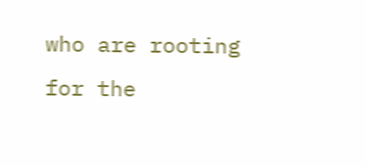who are rooting for the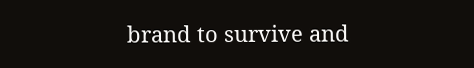brand to survive and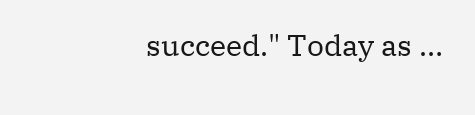succeed." Today as …